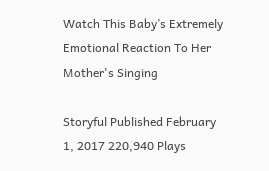Watch This Baby’s Extremely Emotional Reaction To Her Mother's Singing

Storyful Published February 1, 2017 220,940 Plays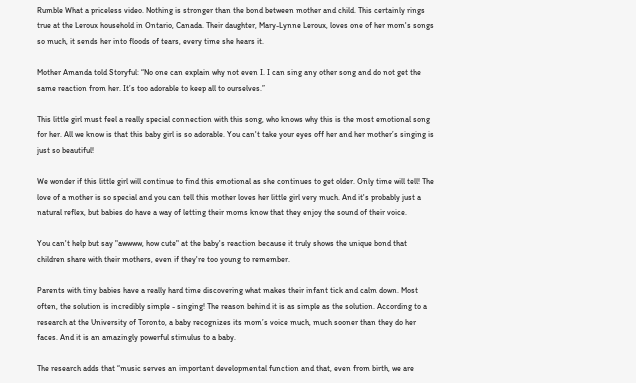Rumble What a priceless video. Nothing is stronger than the bond between mother and child. This certainly rings true at the Leroux household in Ontario, Canada. Their daughter, Mary-Lynne Leroux, loves one of her mom's songs so much, it sends her into floods of tears, every time she hears it.

Mother Amanda told Storyful: “No one can explain why not even I. I can sing any other song and do not get the same reaction from her. It’s too adorable to keep all to ourselves.”

This little girl must feel a really special connection with this song, who knows why this is the most emotional song for her. All we know is that this baby girl is so adorable. You can't take your eyes off her and her mother’s singing is just so beautiful!

We wonder if this little girl will continue to find this emotional as she continues to get older. Only time will tell! The love of a mother is so special and you can tell this mother loves her little girl very much. And it's probably just a natural reflex, but babies do have a way of letting their moms know that they enjoy the sound of their voice.

You can't help but say "awwww, how cute" at the baby's reaction because it truly shows the unique bond that children share with their mothers, even if they're too young to remember.

Parents with tiny babies have a really hard time discovering what makes their infant tick and calm down. Most often, the solution is incredibly simple - singing! The reason behind it is as simple as the solution. According to a research at the University of Toronto, a baby recognizes its mom’s voice much, much sooner than they do her faces. And it is an amazingly powerful stimulus to a baby.

The research adds that “music serves an important developmental function and that, even from birth, we are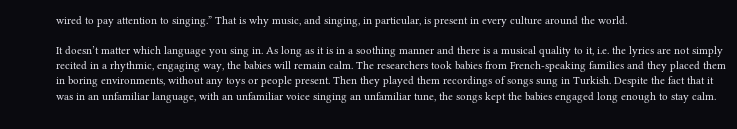wired to pay attention to singing.” That is why music, and singing, in particular, is present in every culture around the world.

It doesn’t matter which language you sing in. As long as it is in a soothing manner and there is a musical quality to it, i.e. the lyrics are not simply recited in a rhythmic, engaging way, the babies will remain calm. The researchers took babies from French-speaking families and they placed them in boring environments, without any toys or people present. Then they played them recordings of songs sung in Turkish. Despite the fact that it was in an unfamiliar language, with an unfamiliar voice singing an unfamiliar tune, the songs kept the babies engaged long enough to stay calm.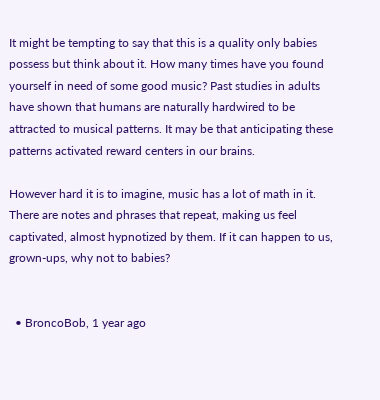It might be tempting to say that this is a quality only babies possess but think about it. How many times have you found yourself in need of some good music? Past studies in adults have shown that humans are naturally hardwired to be attracted to musical patterns. It may be that anticipating these patterns activated reward centers in our brains.

However hard it is to imagine, music has a lot of math in it. There are notes and phrases that repeat, making us feel captivated, almost hypnotized by them. If it can happen to us, grown-ups, why not to babies?


  • BroncoBob, 1 year ago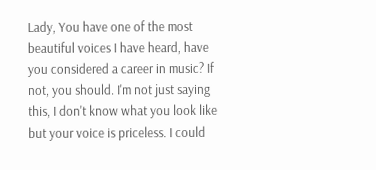Lady, You have one of the most beautiful voices I have heard, have you considered a career in music? If not, you should. I'm not just saying this, I don't know what you look like but your voice is priceless. I could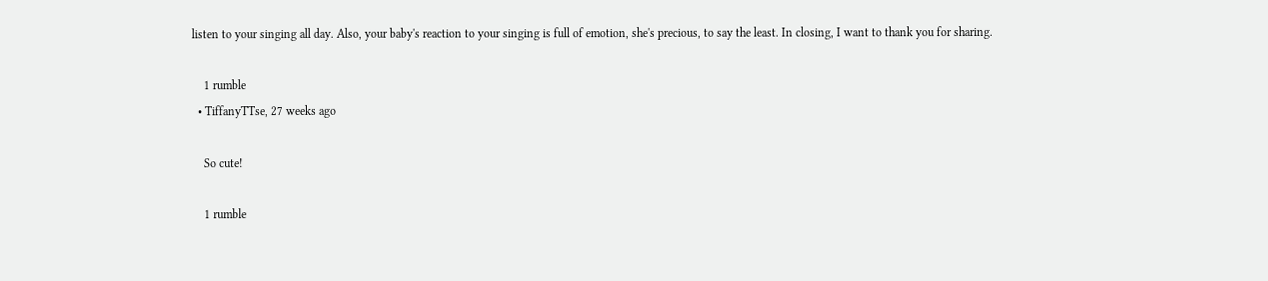listen to your singing all day. Also, your baby's reaction to your singing is full of emotion, she's precious, to say the least. In closing, I want to thank you for sharing.

    1 rumble
  • TiffanyTTse, 27 weeks ago

    So cute!

    1 rumble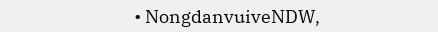• NongdanvuiveNDW,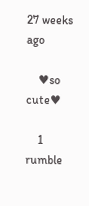27 weeks ago

    ♥so cute♥

    1 rumble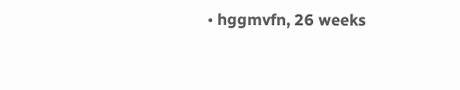• hggmvfn, 26 weeks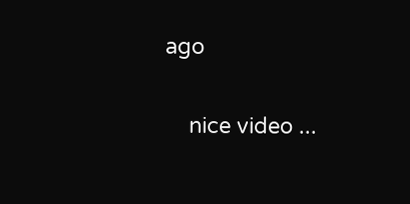ago

    nice video ...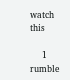watch this

    1 rumble